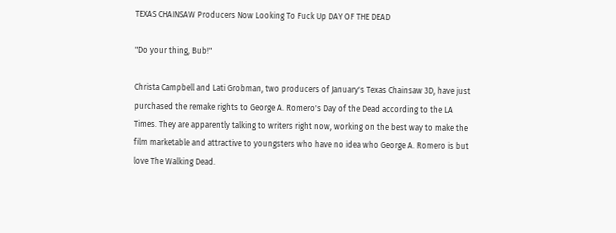TEXAS CHAINSAW Producers Now Looking To Fuck Up DAY OF THE DEAD

"Do your thing, Bub!"

Christa Campbell and Lati Grobman, two producers of January's Texas Chainsaw 3D, have just purchased the remake rights to George A. Romero's Day of the Dead according to the LA Times. They are apparently talking to writers right now, working on the best way to make the film marketable and attractive to youngsters who have no idea who George A. Romero is but love The Walking Dead.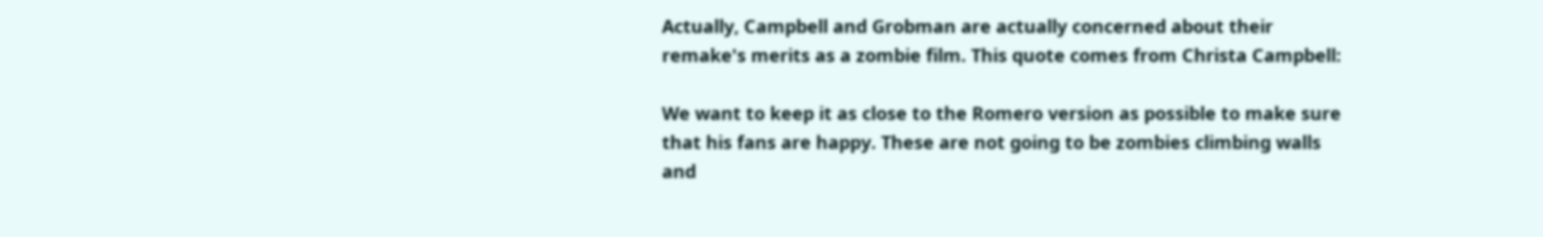Actually, Campbell and Grobman are actually concerned about their remake's merits as a zombie film. This quote comes from Christa Campbell:

We want to keep it as close to the Romero version as possible to make sure that his fans are happy. These are not going to be zombies climbing walls and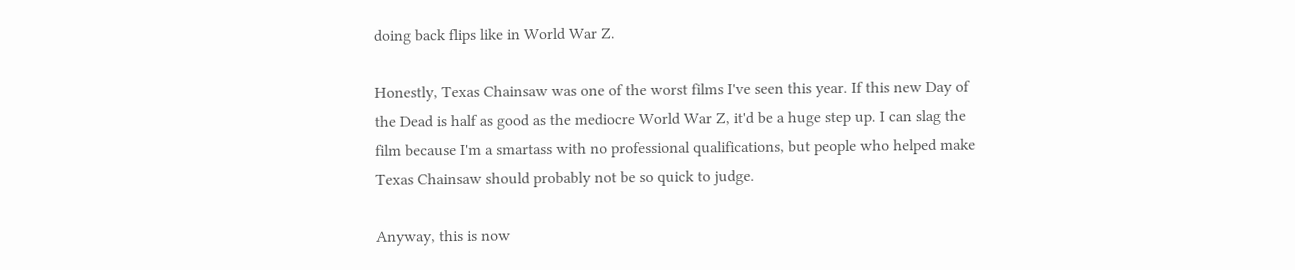doing back flips like in World War Z.

Honestly, Texas Chainsaw was one of the worst films I've seen this year. If this new Day of the Dead is half as good as the mediocre World War Z, it'd be a huge step up. I can slag the film because I'm a smartass with no professional qualifications, but people who helped make Texas Chainsaw should probably not be so quick to judge.

Anyway, this is now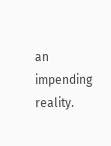an impending reality.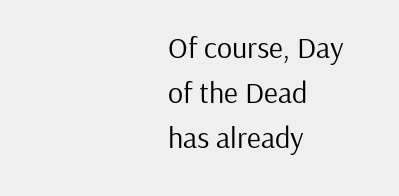Of course, Day of the Dead has already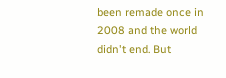been remade once in 2008 and the world didn't end. But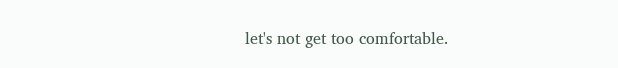let's not get too comfortable.